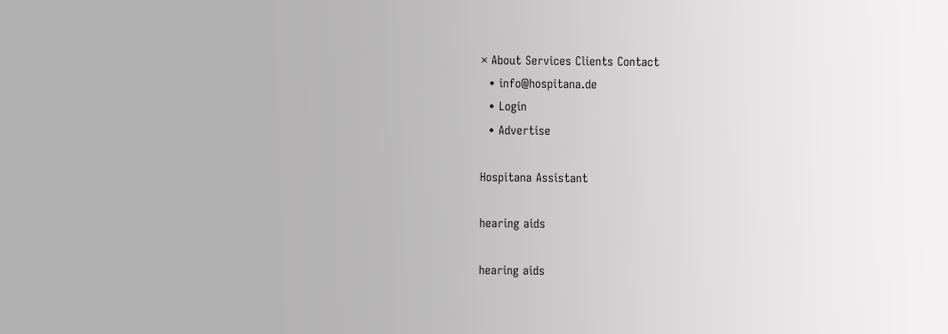× About Services Clients Contact
  • info@hospitana.de
  • Login
  • Advertise

Hospitana Assistant

hearing aids

hearing aids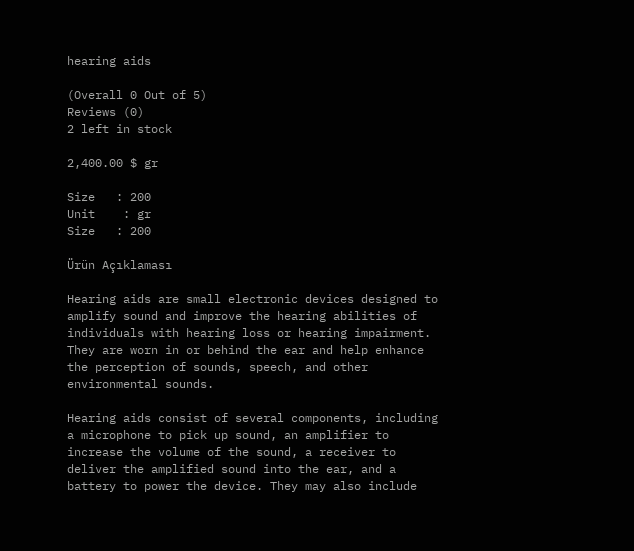hearing aids

(Overall 0 Out of 5)
Reviews (0)
2 left in stock

2,400.00 $ gr

Size   : 200
Unit    : gr
Size   : 200

Ürün Açıklaması

Hearing aids are small electronic devices designed to amplify sound and improve the hearing abilities of individuals with hearing loss or hearing impairment. They are worn in or behind the ear and help enhance the perception of sounds, speech, and other environmental sounds.

Hearing aids consist of several components, including a microphone to pick up sound, an amplifier to increase the volume of the sound, a receiver to deliver the amplified sound into the ear, and a battery to power the device. They may also include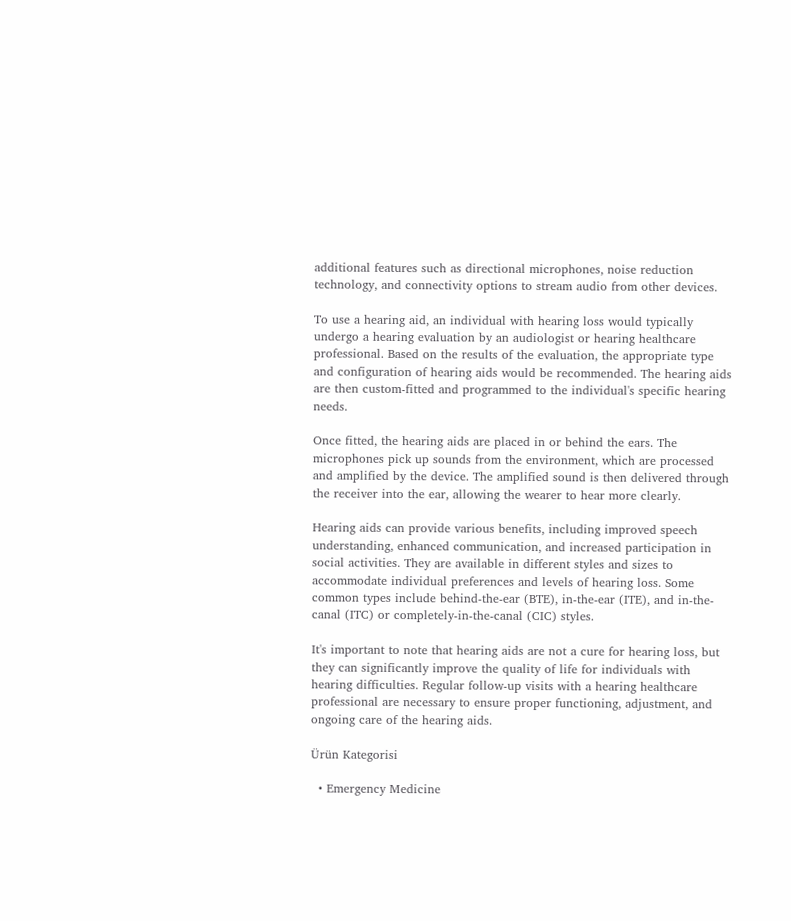additional features such as directional microphones, noise reduction technology, and connectivity options to stream audio from other devices.

To use a hearing aid, an individual with hearing loss would typically undergo a hearing evaluation by an audiologist or hearing healthcare professional. Based on the results of the evaluation, the appropriate type and configuration of hearing aids would be recommended. The hearing aids are then custom-fitted and programmed to the individual's specific hearing needs.

Once fitted, the hearing aids are placed in or behind the ears. The microphones pick up sounds from the environment, which are processed and amplified by the device. The amplified sound is then delivered through the receiver into the ear, allowing the wearer to hear more clearly.

Hearing aids can provide various benefits, including improved speech understanding, enhanced communication, and increased participation in social activities. They are available in different styles and sizes to accommodate individual preferences and levels of hearing loss. Some common types include behind-the-ear (BTE), in-the-ear (ITE), and in-the-canal (ITC) or completely-in-the-canal (CIC) styles.

It's important to note that hearing aids are not a cure for hearing loss, but they can significantly improve the quality of life for individuals with hearing difficulties. Regular follow-up visits with a hearing healthcare professional are necessary to ensure proper functioning, adjustment, and ongoing care of the hearing aids.

Ürün Kategorisi

  • Emergency Medicine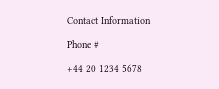Contact Information

Phone #

+44 20 1234 5678